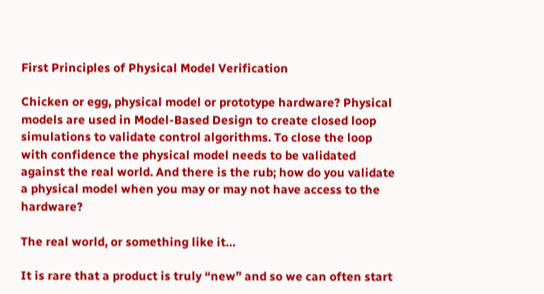First Principles of Physical Model Verification

Chicken or egg, physical model or prototype hardware? Physical models are used in Model-Based Design to create closed loop simulations to validate control algorithms. To close the loop with confidence the physical model needs to be validated against the real world. And there is the rub; how do you validate a physical model when you may or may not have access to the hardware?

The real world, or something like it…

It is rare that a product is truly “new” and so we can often start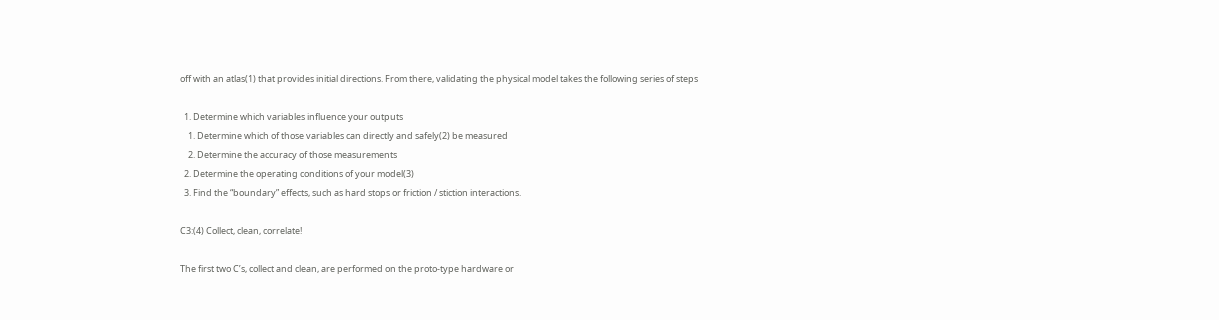off with an atlas(1) that provides initial directions. From there, validating the physical model takes the following series of steps

  1. Determine which variables influence your outputs
    1. Determine which of those variables can directly and safely(2) be measured
    2. Determine the accuracy of those measurements
  2. Determine the operating conditions of your model(3)
  3. Find the “boundary” effects, such as hard stops or friction / stiction interactions.

C3:(4) Collect, clean, correlate!

The first two C’s, collect and clean, are performed on the proto-type hardware or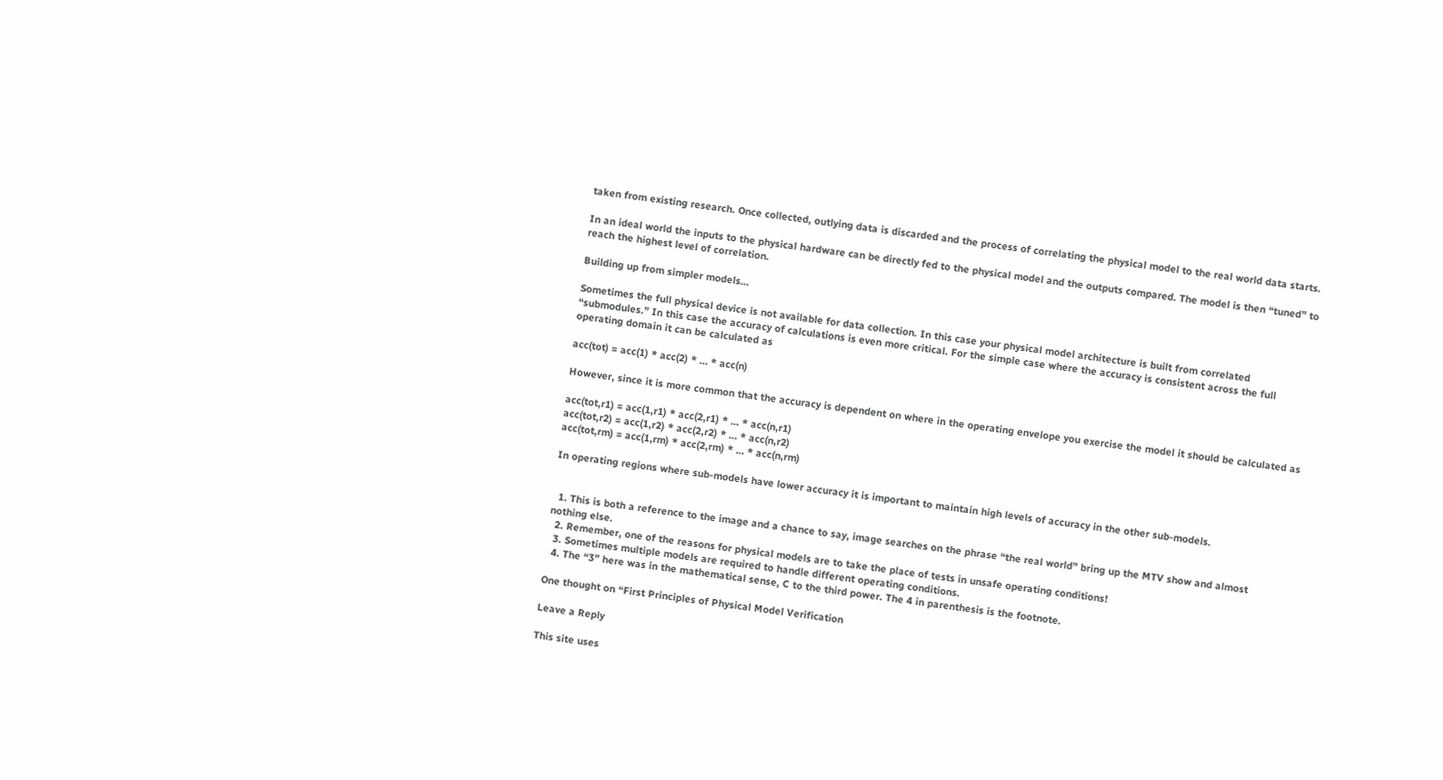taken from existing research. Once collected, outlying data is discarded and the process of correlating the physical model to the real world data starts.

In an ideal world the inputs to the physical hardware can be directly fed to the physical model and the outputs compared. The model is then “tuned” to reach the highest level of correlation.

Building up from simpler models…

Sometimes the full physical device is not available for data collection. In this case your physical model architecture is built from correlated “submodules.” In this case the accuracy of calculations is even more critical. For the simple case where the accuracy is consistent across the full operating domain it can be calculated as

acc(tot) = acc(1) * acc(2) * … * acc(n)

However, since it is more common that the accuracy is dependent on where in the operating envelope you exercise the model it should be calculated as

acc(tot,r1) = acc(1,r1) * acc(2,r1) * … * acc(n,r1)
acc(tot,r2) = acc(1,r2) * acc(2,r2) * … * acc(n,r2)
acc(tot,rm) = acc(1,rm) * acc(2,rm) * … * acc(n,rm)

In operating regions where sub-models have lower accuracy it is important to maintain high levels of accuracy in the other sub-models.


  1. This is both a reference to the image and a chance to say, image searches on the phrase “the real world” bring up the MTV show and almost nothing else.
  2. Remember, one of the reasons for physical models are to take the place of tests in unsafe operating conditions!
  3. Sometimes multiple models are required to handle different operating conditions.
  4. The “3” here was in the mathematical sense, C to the third power. The 4 in parenthesis is the footnote.

One thought on “First Principles of Physical Model Verification

Leave a Reply

This site uses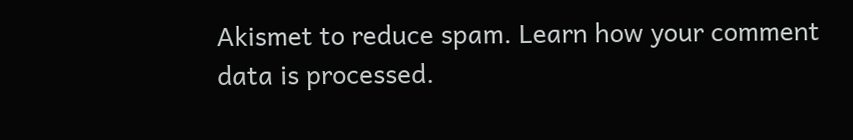Akismet to reduce spam. Learn how your comment data is processed.